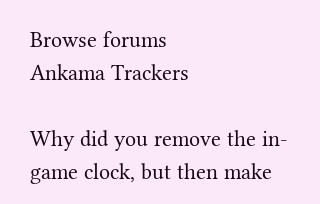Browse forums
Ankama Trackers

Why did you remove the in-game clock, but then make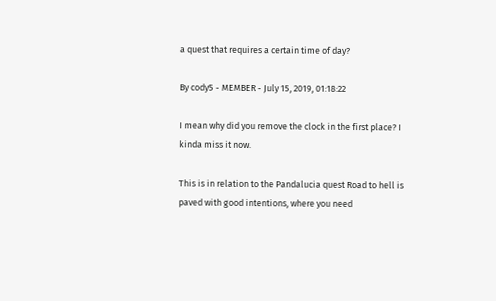a quest that requires a certain time of day?

By cody5 - MEMBER - July 15, 2019, 01:18:22

I mean why did you remove the clock in the first place? I kinda miss it now.

This is in relation to the Pandalucia quest Road to hell is paved with good intentions, where you need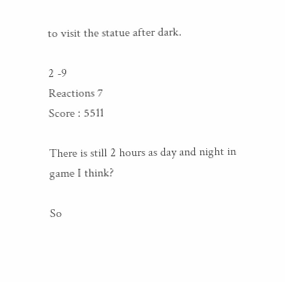to visit the statue after dark.

2 -9
Reactions 7
Score : 5511

There is still 2 hours as day and night in game I think?

So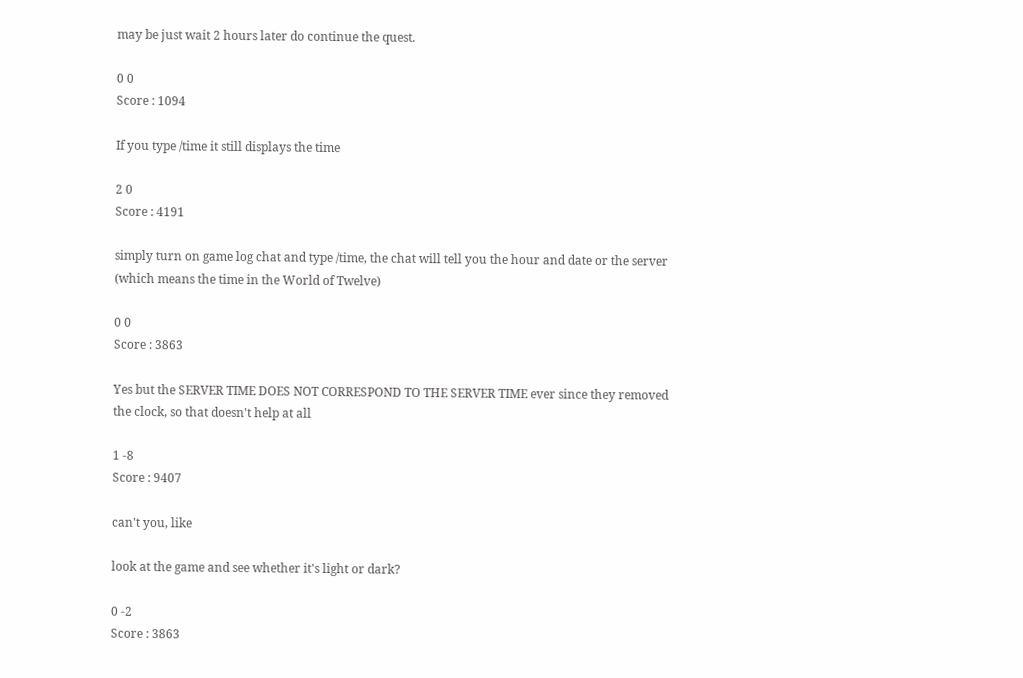may be just wait 2 hours later do continue the quest.

0 0
Score : 1094

If you type /time it still displays the time

2 0
Score : 4191

simply turn on game log chat and type /time, the chat will tell you the hour and date or the server (which means the time in the World of Twelve)

0 0
Score : 3863

Yes but the SERVER TIME DOES NOT CORRESPOND TO THE SERVER TIME ever since they removed the clock, so that doesn't help at all

1 -8
Score : 9407

can't you, like

look at the game and see whether it's light or dark?

0 -2
Score : 3863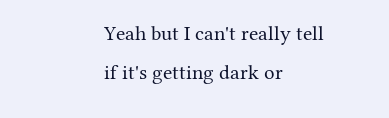Yeah but I can't really tell if it's getting dark or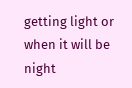getting light or when it will be night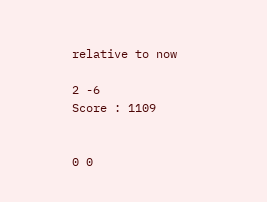relative to now

2 -6
Score : 1109


0 0